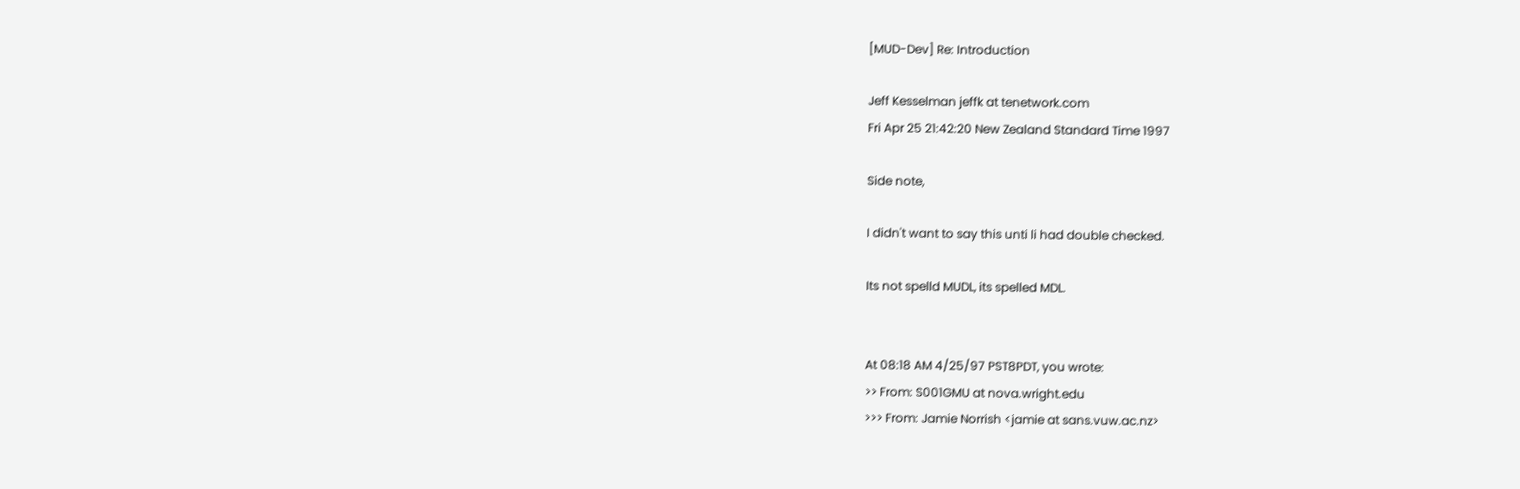[MUD-Dev] Re: Introduction

Jeff Kesselman jeffk at tenetwork.com
Fri Apr 25 21:42:20 New Zealand Standard Time 1997

Side note,

I didn't want to say this unti li had double checked.

Its not spelld MUDL, its spelled MDL.


At 08:18 AM 4/25/97 PST8PDT, you wrote:
>> From: S001GMU at nova.wright.edu
>>> From: Jamie Norrish <jamie at sans.vuw.ac.nz>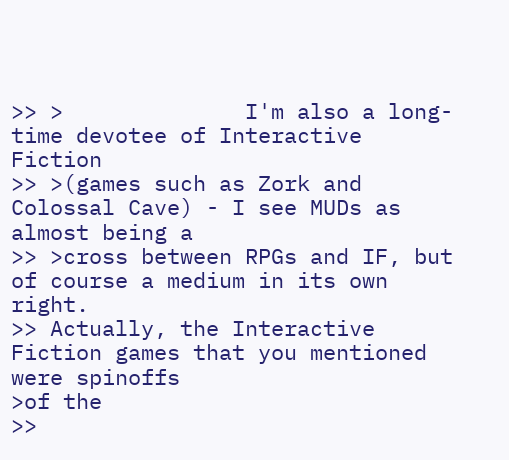>> >              I'm also a long-time devotee of Interactive Fiction
>> >(games such as Zork and Colossal Cave) - I see MUDs as almost being a
>> >cross between RPGs and IF, but of course a medium in its own right.
>> Actually, the Interactive Fiction games that you mentioned were spinoffs
>of the
>>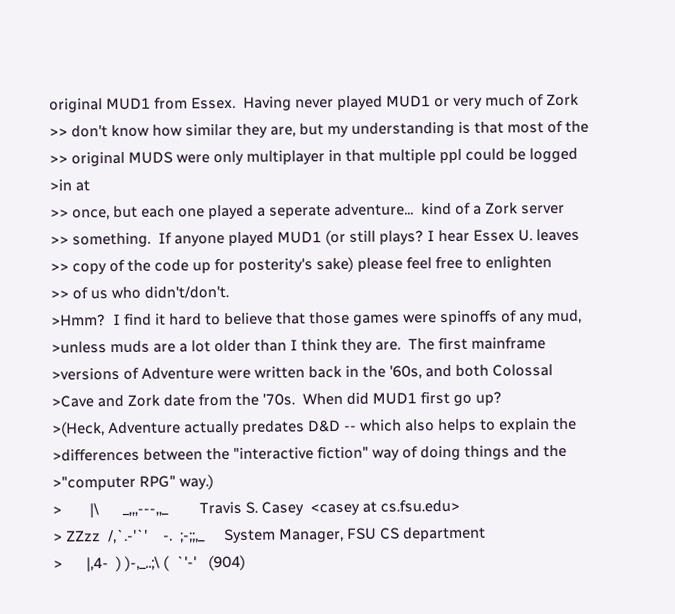original MUD1 from Essex.  Having never played MUD1 or very much of Zork
>> don't know how similar they are, but my understanding is that most of the
>> original MUDS were only multiplayer in that multiple ppl could be logged
>in at
>> once, but each one played a seperate adventure...  kind of a Zork server
>> something.  If anyone played MUD1 (or still plays? I hear Essex U. leaves
>> copy of the code up for posterity's sake) please feel free to enlighten
>> of us who didn't/don't.
>Hmm?  I find it hard to believe that those games were spinoffs of any mud,
>unless muds are a lot older than I think they are.  The first mainframe
>versions of Adventure were written back in the '60s, and both Colossal
>Cave and Zork date from the '70s.  When did MUD1 first go up?
>(Heck, Adventure actually predates D&D -- which also helps to explain the
>differences between the "interactive fiction" way of doing things and the
>"computer RPG" way.)
>       |\      _,,,---,,_        Travis S. Casey  <casey at cs.fsu.edu>
> ZZzz  /,`.-'`'    -.  ;-;;,_     System Manager, FSU CS department
>      |,4-  ) )-,_..;\ (  `'-'   (904)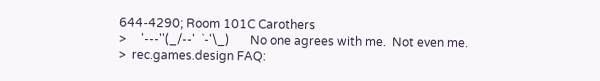644-4290; Room 101C Carothers
>     '---''(_/--'  `-'\_)       No one agrees with me.  Not even me.
>  rec.games.design FAQ: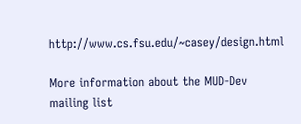http://www.cs.fsu.edu/~casey/design.html

More information about the MUD-Dev mailing list